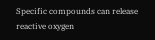Specific compounds can release reactive oxygen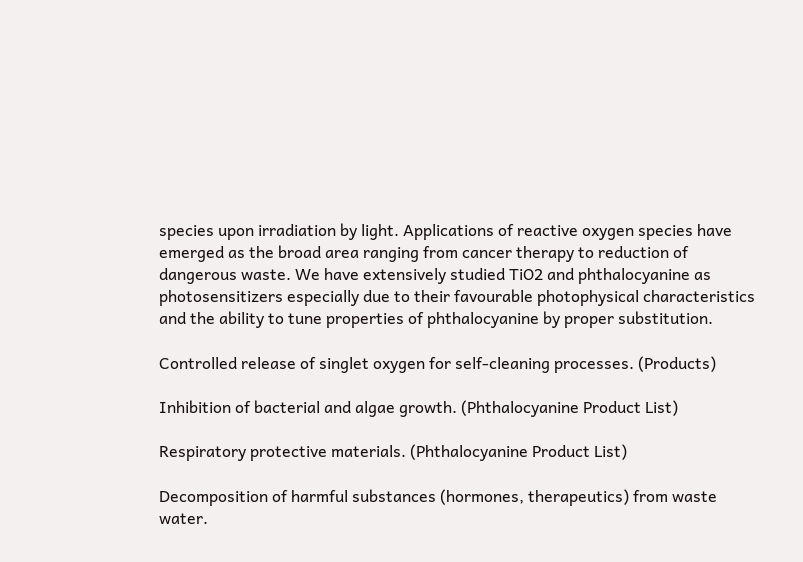species upon irradiation by light. Applications of reactive oxygen species have emerged as the broad area ranging from cancer therapy to reduction of dangerous waste. We have extensively studied TiO2 and phthalocyanine as photosensitizers especially due to their favourable photophysical characteristics and the ability to tune properties of phthalocyanine by proper substitution.

Controlled release of singlet oxygen for self-cleaning processes. (Products)

Inhibition of bacterial and algae growth. (Phthalocyanine Product List)

Respiratory protective materials. (Phthalocyanine Product List)

Decomposition of harmful substances (hormones, therapeutics) from waste water.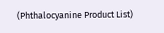(Phthalocyanine Product List)